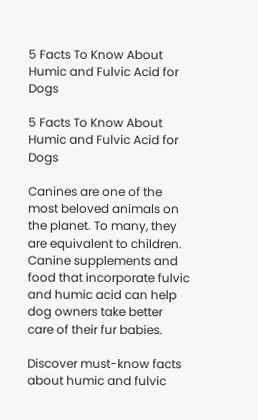5 Facts To Know About Humic and Fulvic Acid for Dogs

5 Facts To Know About Humic and Fulvic Acid for Dogs

Canines are one of the most beloved animals on the planet. To many, they are equivalent to children. Canine supplements and food that incorporate fulvic and humic acid can help dog owners take better care of their fur babies.

Discover must-know facts about humic and fulvic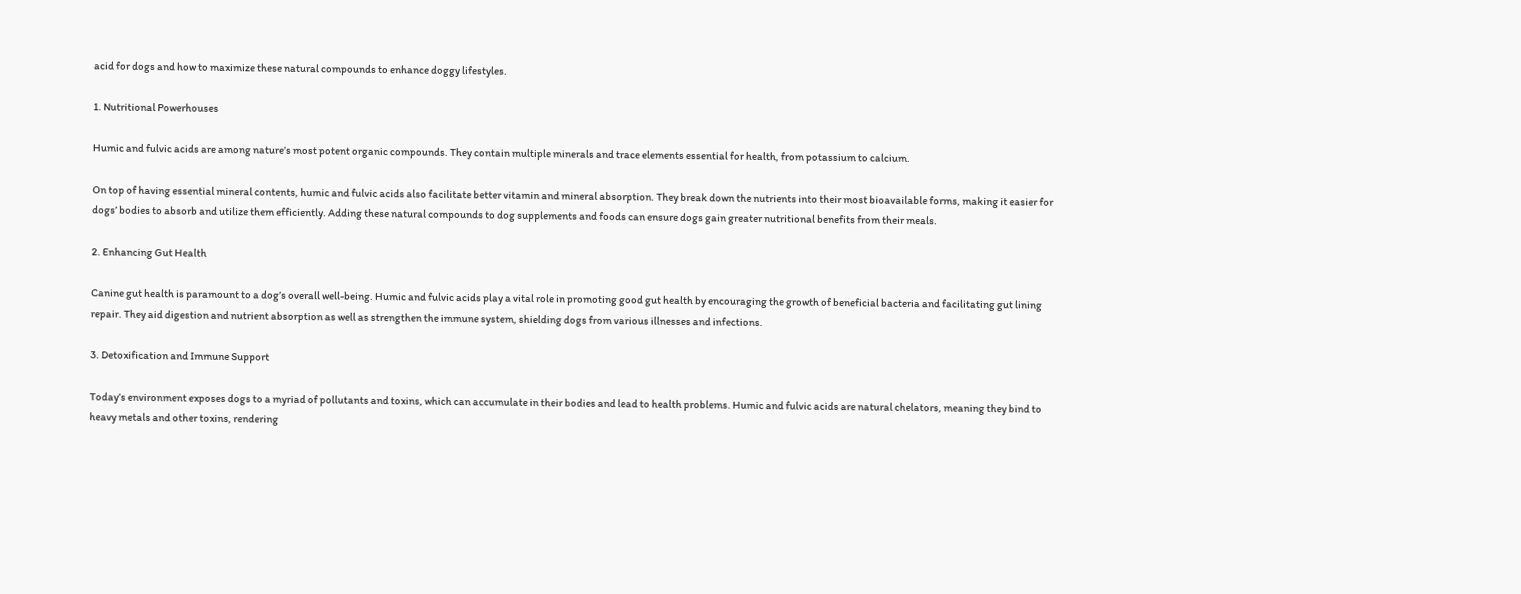acid for dogs and how to maximize these natural compounds to enhance doggy lifestyles.

1. Nutritional Powerhouses

Humic and fulvic acids are among nature’s most potent organic compounds. They contain multiple minerals and trace elements essential for health, from potassium to calcium.

On top of having essential mineral contents, humic and fulvic acids also facilitate better vitamin and mineral absorption. They break down the nutrients into their most bioavailable forms, making it easier for dogs’ bodies to absorb and utilize them efficiently. Adding these natural compounds to dog supplements and foods can ensure dogs gain greater nutritional benefits from their meals.

2. Enhancing Gut Health

Canine gut health is paramount to a dog’s overall well-being. Humic and fulvic acids play a vital role in promoting good gut health by encouraging the growth of beneficial bacteria and facilitating gut lining repair. They aid digestion and nutrient absorption as well as strengthen the immune system, shielding dogs from various illnesses and infections.

3. Detoxification and Immune Support

Today’s environment exposes dogs to a myriad of pollutants and toxins, which can accumulate in their bodies and lead to health problems. Humic and fulvic acids are natural chelators, meaning they bind to heavy metals and other toxins, rendering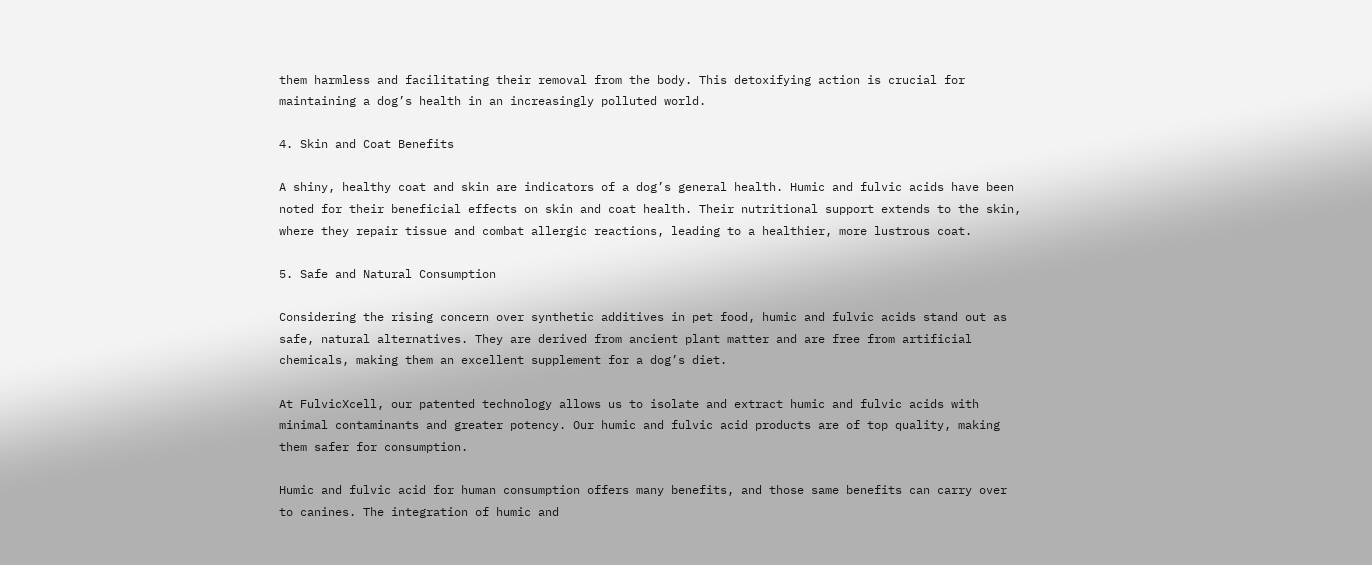them harmless and facilitating their removal from the body. This detoxifying action is crucial for maintaining a dog’s health in an increasingly polluted world.

4. Skin and Coat Benefits

A shiny, healthy coat and skin are indicators of a dog’s general health. Humic and fulvic acids have been noted for their beneficial effects on skin and coat health. Their nutritional support extends to the skin, where they repair tissue and combat allergic reactions, leading to a healthier, more lustrous coat.

5. Safe and Natural Consumption

Considering the rising concern over synthetic additives in pet food, humic and fulvic acids stand out as safe, natural alternatives. They are derived from ancient plant matter and are free from artificial chemicals, making them an excellent supplement for a dog’s diet.

At FulvicXcell, our patented technology allows us to isolate and extract humic and fulvic acids with minimal contaminants and greater potency. Our humic and fulvic acid products are of top quality, making them safer for consumption.

Humic and fulvic acid for human consumption offers many benefits, and those same benefits can carry over to canines. The integration of humic and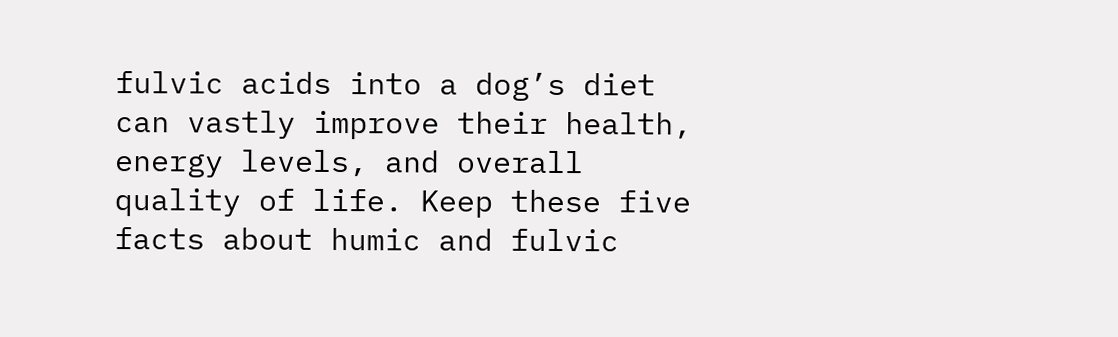fulvic acids into a dog’s diet can vastly improve their health, energy levels, and overall quality of life. Keep these five facts about humic and fulvic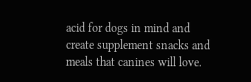acid for dogs in mind and create supplement snacks and meals that canines will love.